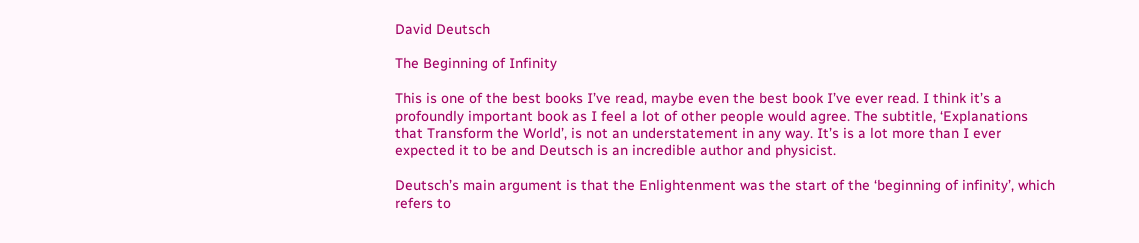David Deutsch

The Beginning of Infinity

This is one of the best books I’ve read, maybe even the best book I’ve ever read. I think it’s a profoundly important book as I feel a lot of other people would agree. The subtitle, ‘Explanations that Transform the World’, is not an understatement in any way. It’s is a lot more than I ever expected it to be and Deutsch is an incredible author and physicist.

Deutsch’s main argument is that the Enlightenment was the start of the ‘beginning of infinity’, which refers to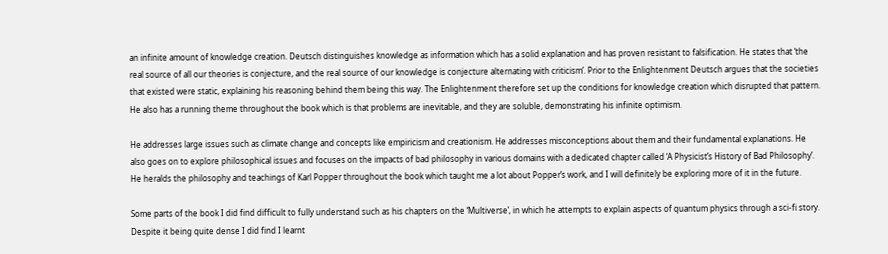an infinite amount of knowledge creation. Deutsch distinguishes knowledge as information which has a solid explanation and has proven resistant to falsification. He states that ‘the real source of all our theories is conjecture, and the real source of our knowledge is conjecture alternating with criticism’. Prior to the Enlightenment Deutsch argues that the societies that existed were static, explaining his reasoning behind them being this way. The Enlightenment therefore set up the conditions for knowledge creation which disrupted that pattern. He also has a running theme throughout the book which is that problems are inevitable, and they are soluble, demonstrating his infinite optimism.

He addresses large issues such as climate change and concepts like empiricism and creationism. He addresses misconceptions about them and their fundamental explanations. He also goes on to explore philosophical issues and focuses on the impacts of bad philosophy in various domains with a dedicated chapter called ‘A Physicist’s History of Bad Philosophy’. He heralds the philosophy and teachings of Karl Popper throughout the book which taught me a lot about Popper’s work, and I will definitely be exploring more of it in the future.

Some parts of the book I did find difficult to fully understand such as his chapters on the ‘Multiverse’, in which he attempts to explain aspects of quantum physics through a sci-fi story. Despite it being quite dense I did find I learnt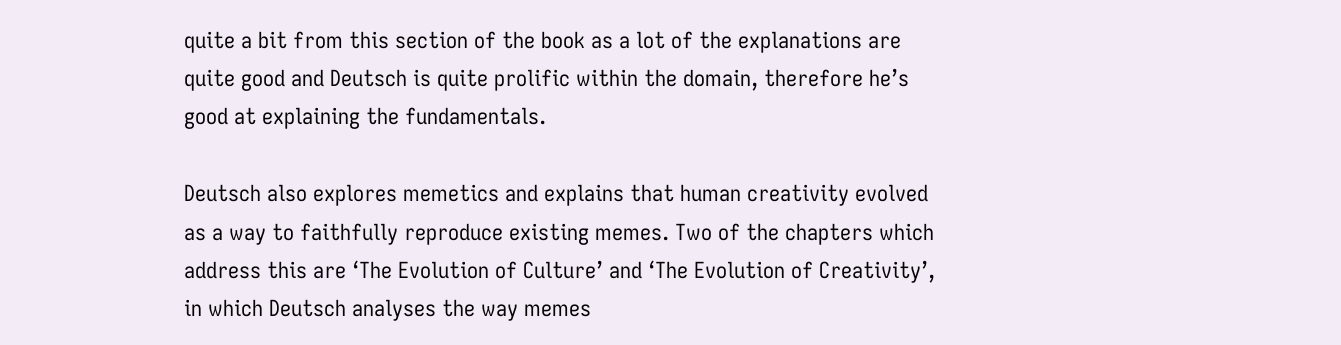quite a bit from this section of the book as a lot of the explanations are quite good and Deutsch is quite prolific within the domain, therefore he’s good at explaining the fundamentals.

Deutsch also explores memetics and explains that human creativity evolved as a way to faithfully reproduce existing memes. Two of the chapters which address this are ‘The Evolution of Culture’ and ‘The Evolution of Creativity’, in which Deutsch analyses the way memes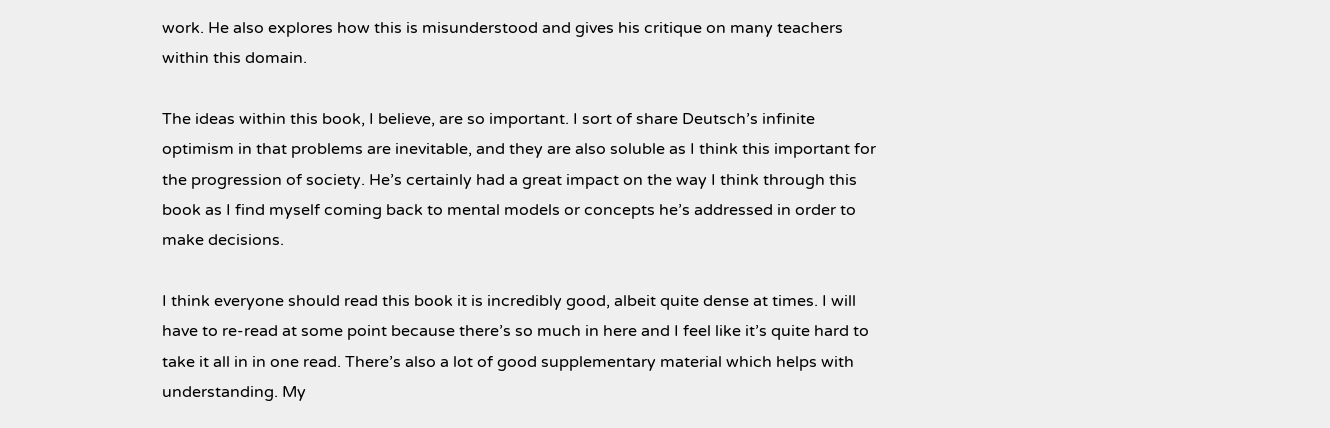work. He also explores how this is misunderstood and gives his critique on many teachers within this domain.

The ideas within this book, I believe, are so important. I sort of share Deutsch’s infinite optimism in that problems are inevitable, and they are also soluble as I think this important for the progression of society. He’s certainly had a great impact on the way I think through this book as I find myself coming back to mental models or concepts he’s addressed in order to make decisions.

I think everyone should read this book it is incredibly good, albeit quite dense at times. I will have to re-read at some point because there’s so much in here and I feel like it’s quite hard to take it all in in one read. There’s also a lot of good supplementary material which helps with understanding. My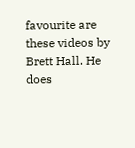favourite are these videos by Brett Hall. He does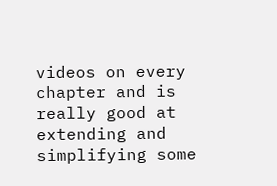videos on every chapter and is really good at extending and simplifying some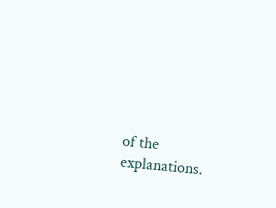of the explanations.